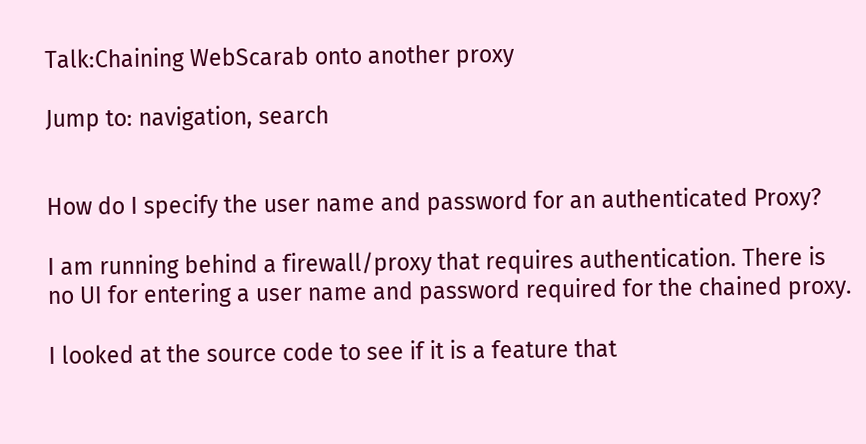Talk:Chaining WebScarab onto another proxy

Jump to: navigation, search


How do I specify the user name and password for an authenticated Proxy?

I am running behind a firewall/proxy that requires authentication. There is no UI for entering a user name and password required for the chained proxy.

I looked at the source code to see if it is a feature that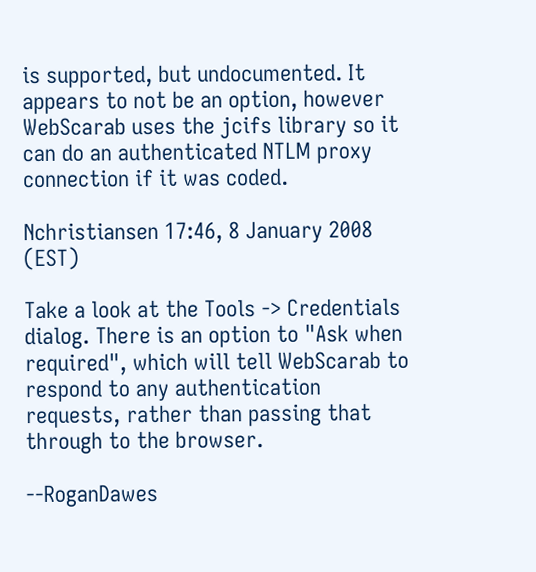is supported, but undocumented. It appears to not be an option, however WebScarab uses the jcifs library so it can do an authenticated NTLM proxy connection if it was coded.

Nchristiansen 17:46, 8 January 2008 (EST)

Take a look at the Tools -> Credentials dialog. There is an option to "Ask when required", which will tell WebScarab to respond to any authentication requests, rather than passing that through to the browser.

--RoganDawes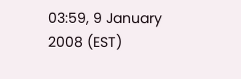03:59, 9 January 2008 (EST)